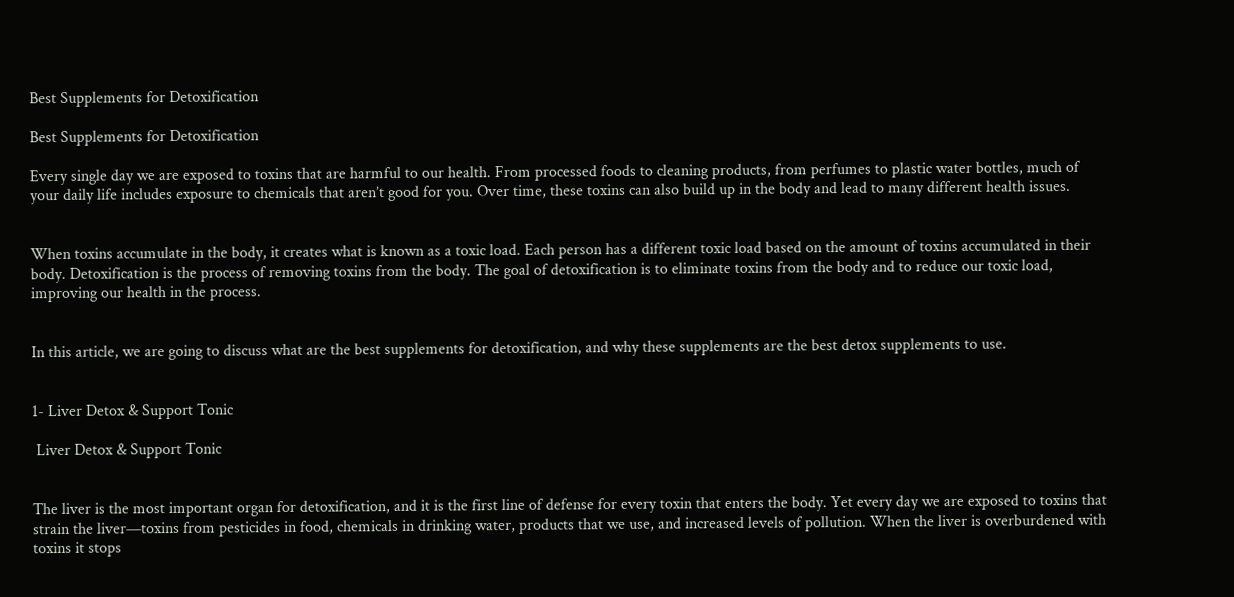Best Supplements for Detoxification

Best Supplements for Detoxification

Every single day we are exposed to toxins that are harmful to our health. From processed foods to cleaning products, from perfumes to plastic water bottles, much of your daily life includes exposure to chemicals that aren’t good for you. Over time, these toxins can also build up in the body and lead to many different health issues.


When toxins accumulate in the body, it creates what is known as a toxic load. Each person has a different toxic load based on the amount of toxins accumulated in their body. Detoxification is the process of removing toxins from the body. The goal of detoxification is to eliminate toxins from the body and to reduce our toxic load, improving our health in the process.


In this article, we are going to discuss what are the best supplements for detoxification, and why these supplements are the best detox supplements to use.


1- Liver Detox & Support Tonic

 Liver Detox & Support Tonic


The liver is the most important organ for detoxification, and it is the first line of defense for every toxin that enters the body. Yet every day we are exposed to toxins that strain the liver—toxins from pesticides in food, chemicals in drinking water, products that we use, and increased levels of pollution. When the liver is overburdened with toxins it stops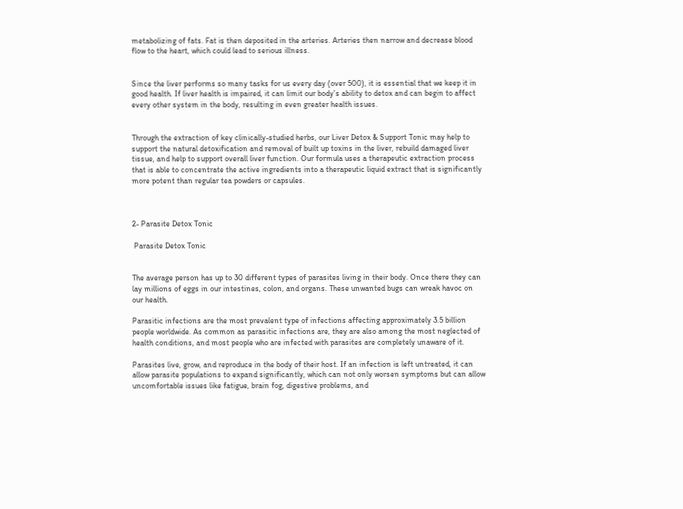metabolizing of fats. Fat is then deposited in the arteries. Arteries then narrow and decrease blood flow to the heart, which could lead to serious illness.


Since the liver performs so many tasks for us every day (over 500), it is essential that we keep it in good health. If liver health is impaired, it can limit our body’s ability to detox and can begin to affect every other system in the body, resulting in even greater health issues.


Through the extraction of key clinically-studied herbs, our Liver Detox & Support Tonic may help to support the natural detoxification and removal of built up toxins in the liver, rebuild damaged liver tissue, and help to support overall liver function. Our formula uses a therapeutic extraction process that is able to concentrate the active ingredients into a therapeutic liquid extract that is significantly more potent than regular tea powders or capsules.



2- Parasite Detox Tonic

 Parasite Detox Tonic


The average person has up to 30 different types of parasites living in their body. Once there they can lay millions of eggs in our intestines, colon, and organs. These unwanted bugs can wreak havoc on our health.

Parasitic infections are the most prevalent type of infections affecting approximately 3.5 billion people worldwide. As common as parasitic infections are, they are also among the most neglected of health conditions, and most people who are infected with parasites are completely unaware of it.

Parasites live, grow, and reproduce in the body of their host. If an infection is left untreated, it can allow parasite populations to expand significantly, which can not only worsen symptoms but can allow uncomfortable issues like fatigue, brain fog, digestive problems, and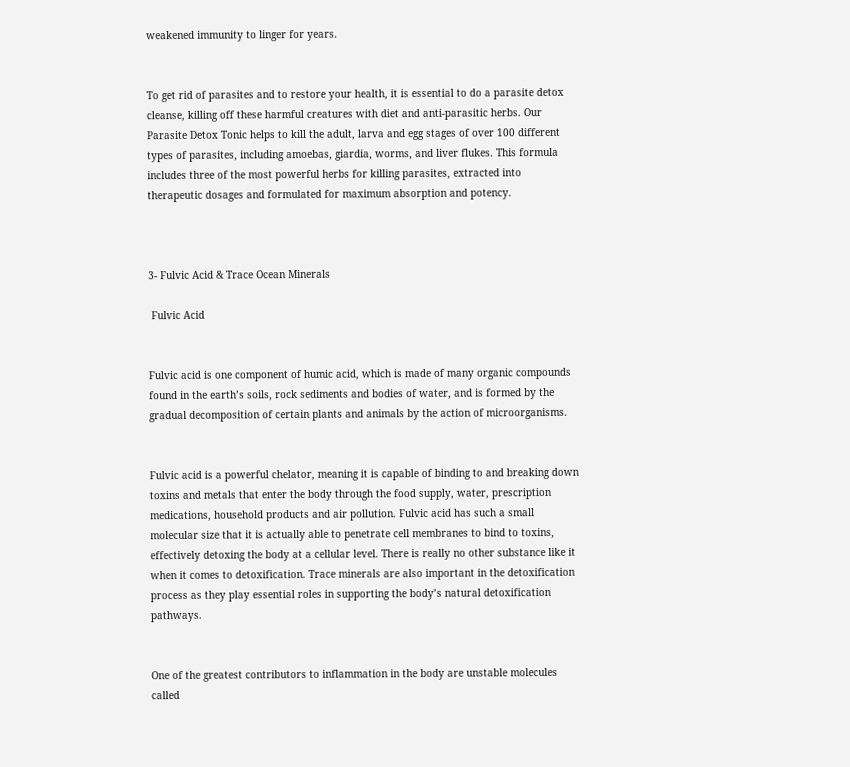weakened immunity to linger for years.


To get rid of parasites and to restore your health, it is essential to do a parasite detox cleanse, killing off these harmful creatures with diet and anti-parasitic herbs. Our Parasite Detox Tonic helps to kill the adult, larva and egg stages of over 100 different types of parasites, including amoebas, giardia, worms, and liver flukes. This formula includes three of the most powerful herbs for killing parasites, extracted into therapeutic dosages and formulated for maximum absorption and potency.



3- Fulvic Acid & Trace Ocean Minerals

 Fulvic Acid


Fulvic acid is one component of humic acid, which is made of many organic compounds found in the earth’s soils, rock sediments and bodies of water, and is formed by the gradual decomposition of certain plants and animals by the action of microorganisms.


Fulvic acid is a powerful chelator, meaning it is capable of binding to and breaking down toxins and metals that enter the body through the food supply, water, prescription medications, household products and air pollution. Fulvic acid has such a small molecular size that it is actually able to penetrate cell membranes to bind to toxins, effectively detoxing the body at a cellular level. There is really no other substance like it when it comes to detoxification. Trace minerals are also important in the detoxification process as they play essential roles in supporting the body’s natural detoxification pathways.


One of the greatest contributors to inflammation in the body are unstable molecules called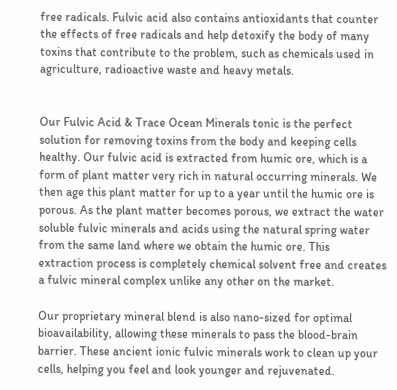free radicals. Fulvic acid also contains antioxidants that counter the effects of free radicals and help detoxify the body of many toxins that contribute to the problem, such as chemicals used in agriculture, radioactive waste and heavy metals.


Our Fulvic Acid & Trace Ocean Minerals tonic is the perfect solution for removing toxins from the body and keeping cells healthy. Our fulvic acid is extracted from humic ore, which is a form of plant matter very rich in natural occurring minerals. We then age this plant matter for up to a year until the humic ore is porous. As the plant matter becomes porous, we extract the water soluble fulvic minerals and acids using the natural spring water from the same land where we obtain the humic ore. This extraction process is completely chemical solvent free and creates a fulvic mineral complex unlike any other on the market.

Our proprietary mineral blend is also nano-sized for optimal bioavailability, allowing these minerals to pass the blood-brain barrier. These ancient ionic fulvic minerals work to clean up your cells, helping you feel and look younger and rejuvenated.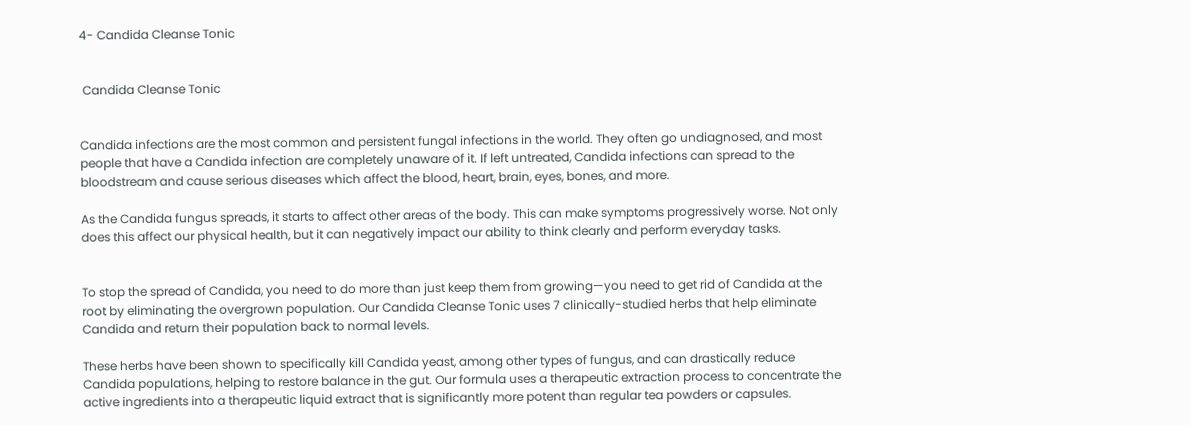4- Candida Cleanse Tonic


 Candida Cleanse Tonic


Candida infections are the most common and persistent fungal infections in the world. They often go undiagnosed, and most people that have a Candida infection are completely unaware of it. If left untreated, Candida infections can spread to the bloodstream and cause serious diseases which affect the blood, heart, brain, eyes, bones, and more.

As the Candida fungus spreads, it starts to affect other areas of the body. This can make symptoms progressively worse. Not only does this affect our physical health, but it can negatively impact our ability to think clearly and perform everyday tasks.


To stop the spread of Candida, you need to do more than just keep them from growing—you need to get rid of Candida at the root by eliminating the overgrown population. Our Candida Cleanse Tonic uses 7 clinically-studied herbs that help eliminate Candida and return their population back to normal levels.

These herbs have been shown to specifically kill Candida yeast, among other types of fungus, and can drastically reduce Candida populations, helping to restore balance in the gut. Our formula uses a therapeutic extraction process to concentrate the active ingredients into a therapeutic liquid extract that is significantly more potent than regular tea powders or capsules.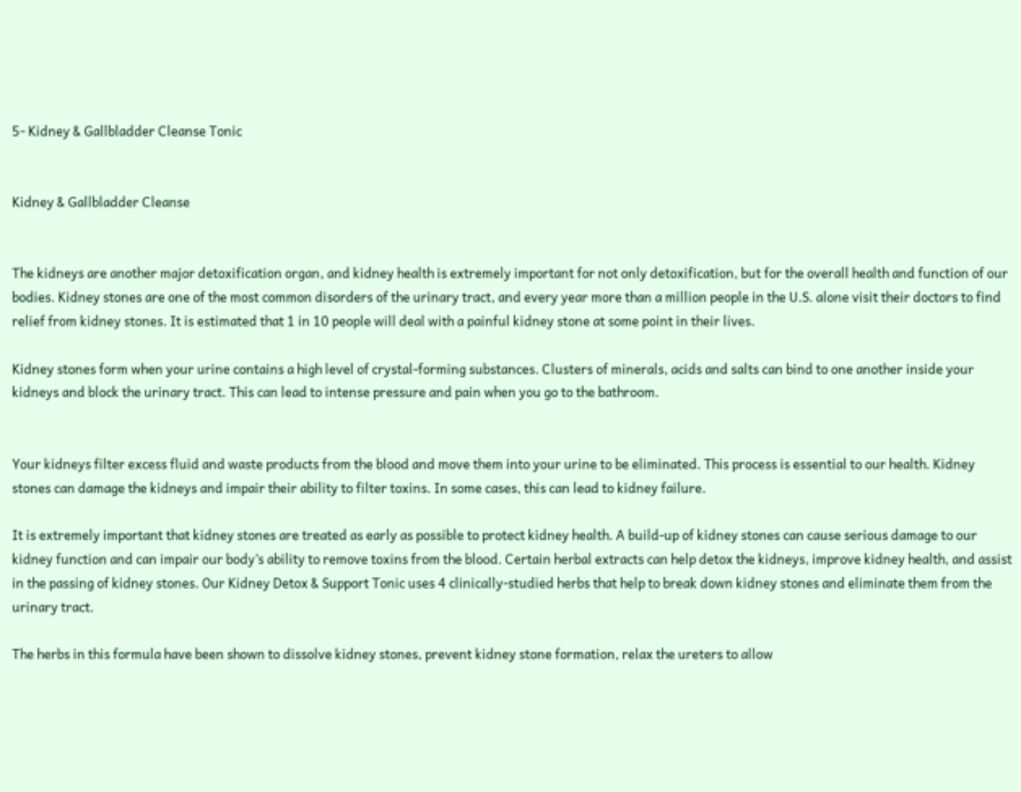5- Kidney & Gallbladder Cleanse Tonic


Kidney & Gallbladder Cleanse


The kidneys are another major detoxification organ, and kidney health is extremely important for not only detoxification, but for the overall health and function of our bodies. Kidney stones are one of the most common disorders of the urinary tract, and every year more than a million people in the U.S. alone visit their doctors to find relief from kidney stones. It is estimated that 1 in 10 people will deal with a painful kidney stone at some point in their lives.

Kidney stones form when your urine contains a high level of crystal-forming substances. Clusters of minerals, acids and salts can bind to one another inside your kidneys and block the urinary tract. This can lead to intense pressure and pain when you go to the bathroom.


Your kidneys filter excess fluid and waste products from the blood and move them into your urine to be eliminated. This process is essential to our health. Kidney stones can damage the kidneys and impair their ability to filter toxins. In some cases, this can lead to kidney failure.

It is extremely important that kidney stones are treated as early as possible to protect kidney health. A build-up of kidney stones can cause serious damage to our kidney function and can impair our body’s ability to remove toxins from the blood. Certain herbal extracts can help detox the kidneys, improve kidney health, and assist in the passing of kidney stones. Our Kidney Detox & Support Tonic uses 4 clinically-studied herbs that help to break down kidney stones and eliminate them from the urinary tract.

The herbs in this formula have been shown to dissolve kidney stones, prevent kidney stone formation, relax the ureters to allow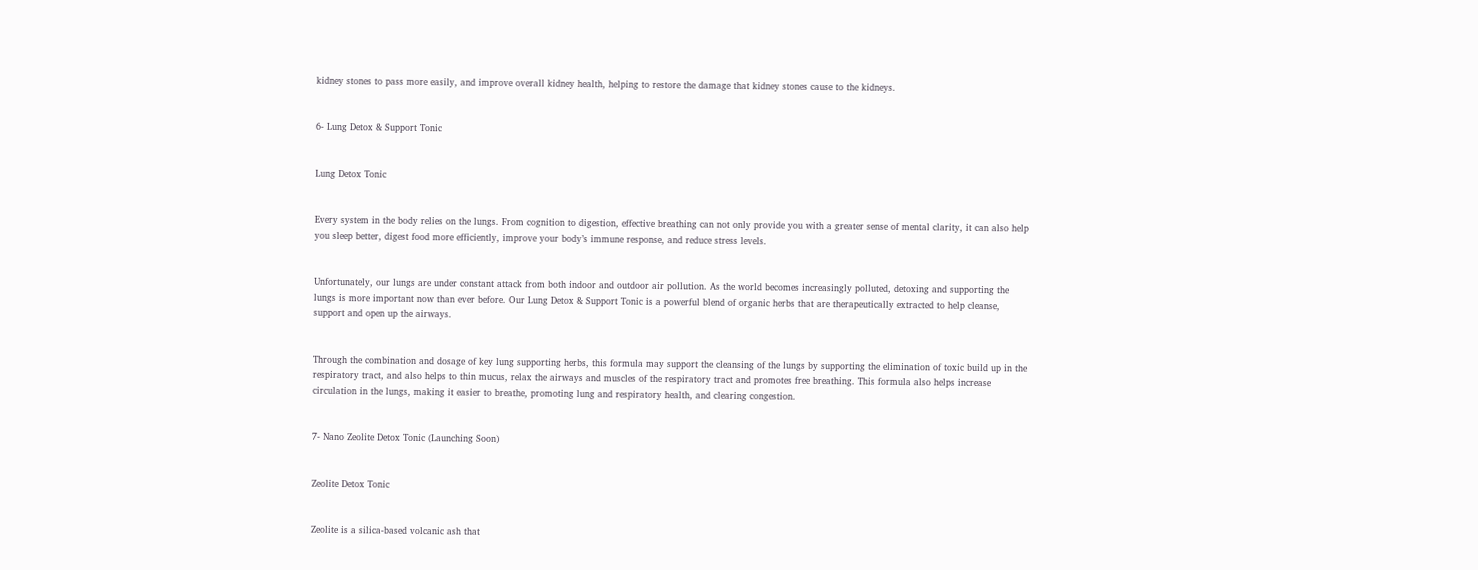kidney stones to pass more easily, and improve overall kidney health, helping to restore the damage that kidney stones cause to the kidneys.


6- Lung Detox & Support Tonic


Lung Detox Tonic


Every system in the body relies on the lungs. From cognition to digestion, effective breathing can not only provide you with a greater sense of mental clarity, it can also help you sleep better, digest food more efficiently, improve your body’s immune response, and reduce stress levels.


Unfortunately, our lungs are under constant attack from both indoor and outdoor air pollution. As the world becomes increasingly polluted, detoxing and supporting the lungs is more important now than ever before. Our Lung Detox & Support Tonic is a powerful blend of organic herbs that are therapeutically extracted to help cleanse, support and open up the airways.


Through the combination and dosage of key lung supporting herbs, this formula may support the cleansing of the lungs by supporting the elimination of toxic build up in the respiratory tract, and also helps to thin mucus, relax the airways and muscles of the respiratory tract and promotes free breathing. This formula also helps increase circulation in the lungs, making it easier to breathe, promoting lung and respiratory health, and clearing congestion.


7- Nano Zeolite Detox Tonic (Launching Soon)


Zeolite Detox Tonic


Zeolite is a silica-based volcanic ash that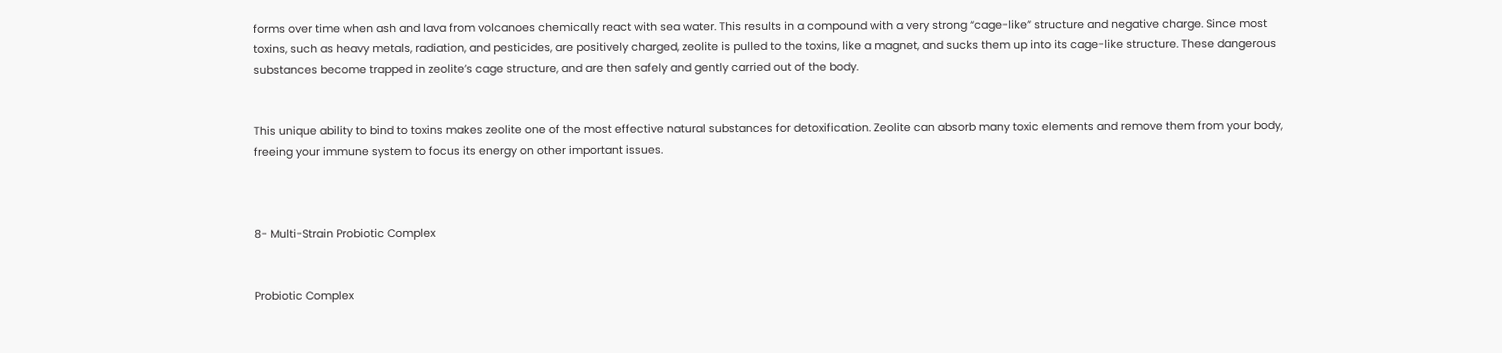forms over time when ash and lava from volcanoes chemically react with sea water. This results in a compound with a very strong “cage-like” structure and negative charge. Since most toxins, such as heavy metals, radiation, and pesticides, are positively charged, zeolite is pulled to the toxins, like a magnet, and sucks them up into its cage-like structure. These dangerous substances become trapped in zeolite’s cage structure, and are then safely and gently carried out of the body.


This unique ability to bind to toxins makes zeolite one of the most effective natural substances for detoxification. Zeolite can absorb many toxic elements and remove them from your body, freeing your immune system to focus its energy on other important issues.



8- Multi-Strain Probiotic Complex


Probiotic Complex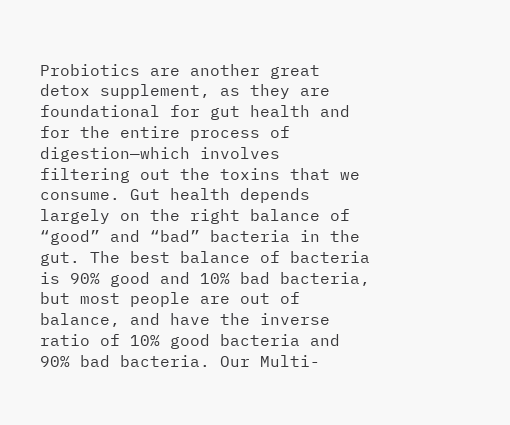Probiotics are another great detox supplement, as they are foundational for gut health and for the entire process of digestion—which involves filtering out the toxins that we consume. Gut health depends largely on the right balance of “good” and “bad” bacteria in the gut. The best balance of bacteria is 90% good and 10% bad bacteria, but most people are out of balance, and have the inverse ratio of 10% good bacteria and 90% bad bacteria. Our Multi-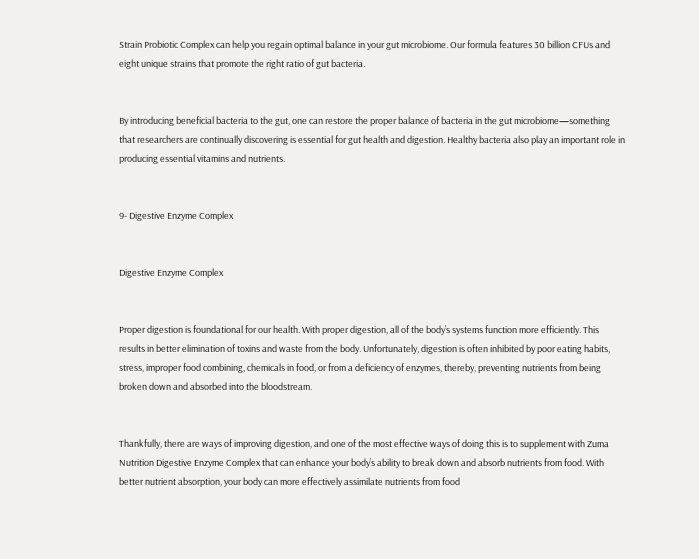Strain Probiotic Complex can help you regain optimal balance in your gut microbiome. Our formula features 30 billion CFUs and eight unique strains that promote the right ratio of gut bacteria.


By introducing beneficial bacteria to the gut, one can restore the proper balance of bacteria in the gut microbiome—something that researchers are continually discovering is essential for gut health and digestion. Healthy bacteria also play an important role in producing essential vitamins and nutrients.


9- Digestive Enzyme Complex


Digestive Enzyme Complex


Proper digestion is foundational for our health. With proper digestion, all of the body’s systems function more efficiently. This results in better elimination of toxins and waste from the body. Unfortunately, digestion is often inhibited by poor eating habits, stress, improper food combining, chemicals in food, or from a deficiency of enzymes, thereby, preventing nutrients from being broken down and absorbed into the bloodstream.


Thankfully, there are ways of improving digestion, and one of the most effective ways of doing this is to supplement with Zuma Nutrition Digestive Enzyme Complex that can enhance your body’s ability to break down and absorb nutrients from food. With better nutrient absorption, your body can more effectively assimilate nutrients from food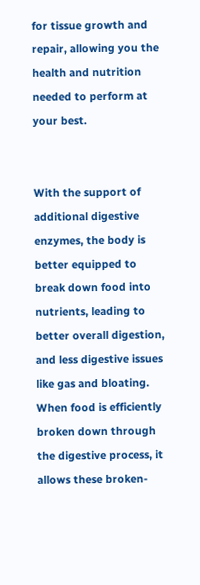for tissue growth and repair, allowing you the health and nutrition needed to perform at your best.


With the support of additional digestive enzymes, the body is better equipped to break down food into nutrients, leading to better overall digestion, and less digestive issues like gas and bloating. When food is efficiently broken down through the digestive process, it allows these broken-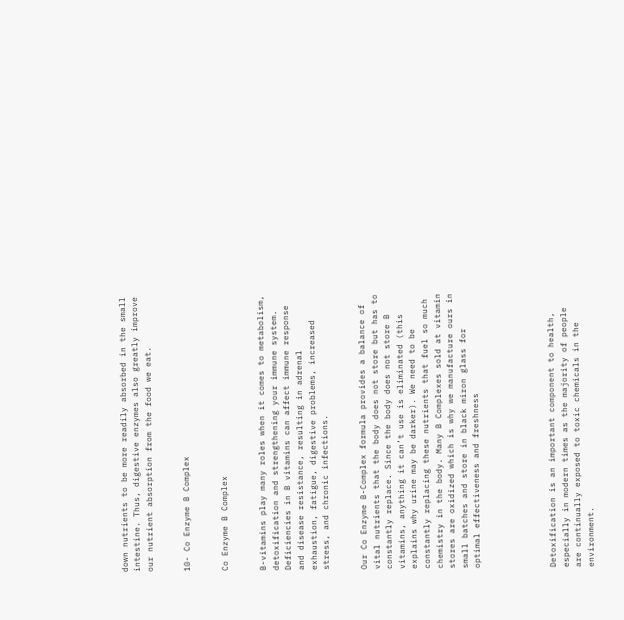down nutrients to be more readily absorbed in the small intestine. Thus, digestive enzymes also greatly improve our nutrient absorption from the food we eat.


10- Co Enzyme B Complex


Co Enzyme B Complex


B-vitamins play many roles when it comes to metabolism, detoxification and strengthening your immune system. Deficiencies in B vitamins can affect immune response and disease resistance, resulting in adrenal exhaustion, fatigue, digestive problems, increased stress, and chronic infections.


Our Co Enzyme B-Complex formula provides a balance of vital nutrients that the body does not store but has to constantly replace. Since the body does not store B vitamins, anything it can’t use is eliminated (this explains why urine may be darker). We need to be constantly replacing these nutrients that fuel so much chemistry in the body. Many B Complexes sold at vitamin stores are oxidized which is why we manufacture ours in small batches and store in black miron glass for optimal effectiveness and freshness





Detoxification is an important component to health, especially in modern times as the majority of people are continually exposed to toxic chemicals in the environment.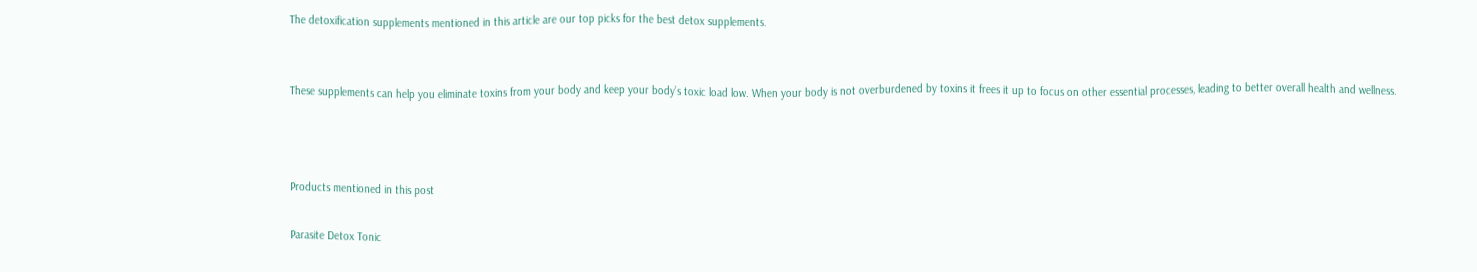The detoxification supplements mentioned in this article are our top picks for the best detox supplements.


These supplements can help you eliminate toxins from your body and keep your body’s toxic load low. When your body is not overburdened by toxins it frees it up to focus on other essential processes, leading to better overall health and wellness.



Products mentioned in this post

Parasite Detox Tonic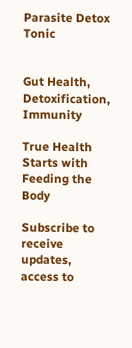Parasite Detox Tonic


Gut Health, Detoxification, Immunity

True Health Starts with Feeding the Body

Subscribe to receive updates, access to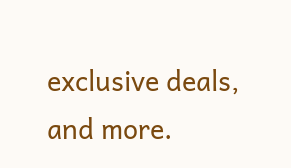exclusive deals, and more.